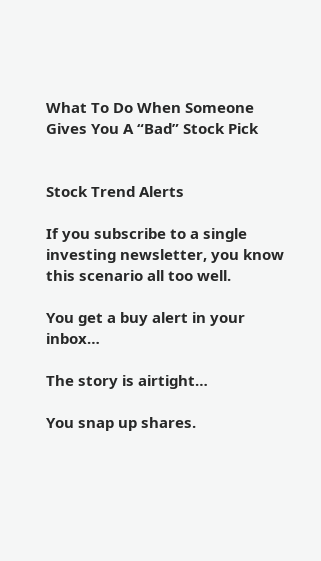What To Do When Someone Gives You A “Bad” Stock Pick


Stock Trend Alerts

If you subscribe to a single investing newsletter, you know this scenario all too well.

You get a buy alert in your inbox…

The story is airtight…

You snap up shares.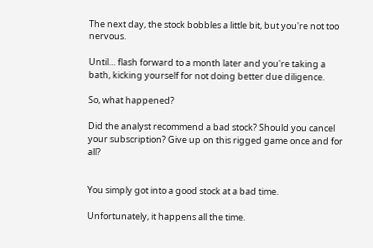The next day, the stock bobbles a little bit, but you're not too nervous.

Until… flash forward to a month later and you're taking a bath, kicking yourself for not doing better due diligence.

So, what happened?

Did the analyst recommend a bad stock? Should you cancel your subscription? Give up on this rigged game once and for all?


You simply got into a good stock at a bad time.

Unfortunately, it happens all the time.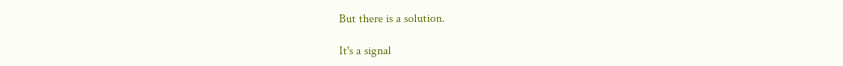But there is a solution.

It's a signal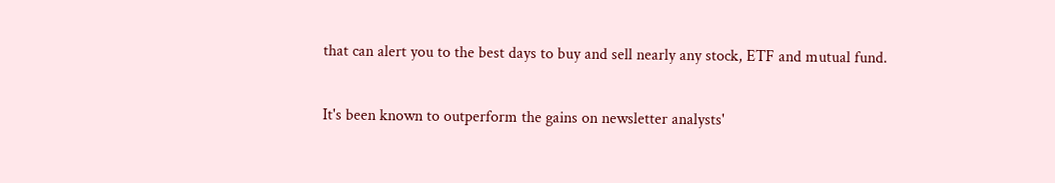that can alert you to the best days to buy and sell nearly any stock, ETF and mutual fund.

It's been known to outperform the gains on newsletter analysts'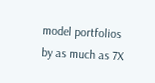model portfolios by as much as 7X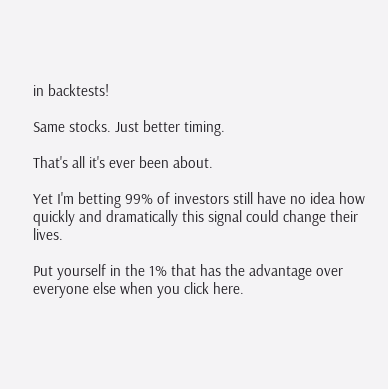in backtests!

Same stocks. Just better timing.

That's all it's ever been about.

Yet I'm betting 99% of investors still have no idea how quickly and dramatically this signal could change their lives.

Put yourself in the 1% that has the advantage over everyone else when you click here.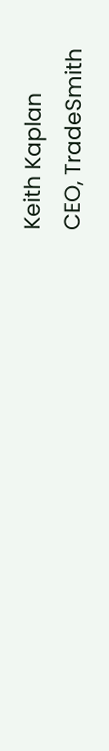Keith Kaplan
CEO, TradeSmith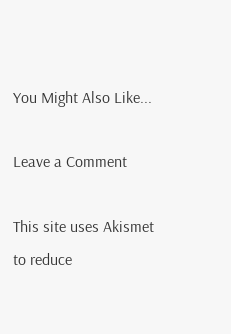You Might Also Like...

Leave a Comment

This site uses Akismet to reduce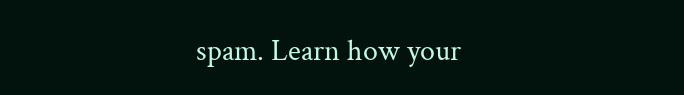spam. Learn how your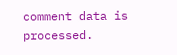comment data is processed.